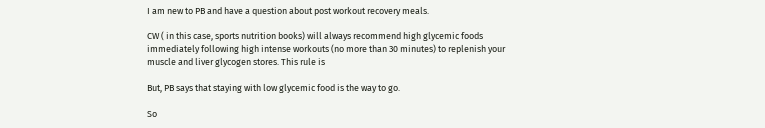I am new to PB and have a question about post workout recovery meals.

CW ( in this case, sports nutrition books) will always recommend high glycemic foods immediately following high intense workouts (no more than 30 minutes) to replenish your muscle and liver glycogen stores. This rule is

But, PB says that staying with low glycemic food is the way to go.

So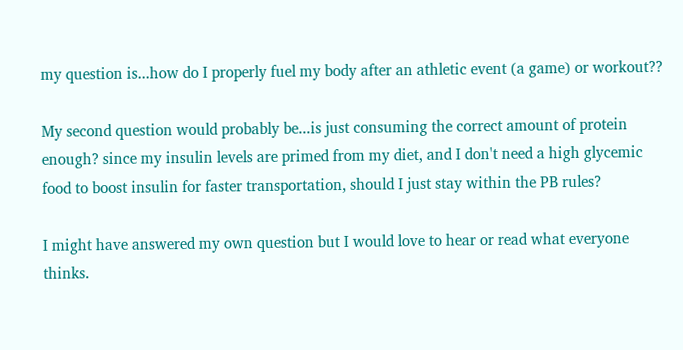my question is...how do I properly fuel my body after an athletic event (a game) or workout??

My second question would probably be...is just consuming the correct amount of protein enough? since my insulin levels are primed from my diet, and I don't need a high glycemic food to boost insulin for faster transportation, should I just stay within the PB rules?

I might have answered my own question but I would love to hear or read what everyone thinks.